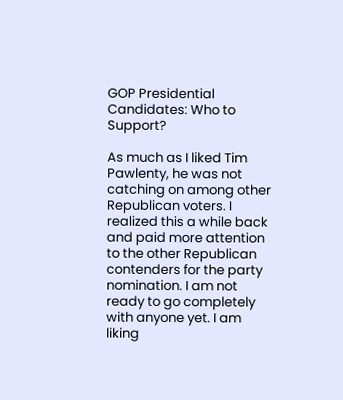GOP Presidential Candidates: Who to Support?

As much as I liked Tim Pawlenty, he was not catching on among other Republican voters. I realized this a while back and paid more attention to the other Republican contenders for the party nomination. I am not ready to go completely with anyone yet. I am liking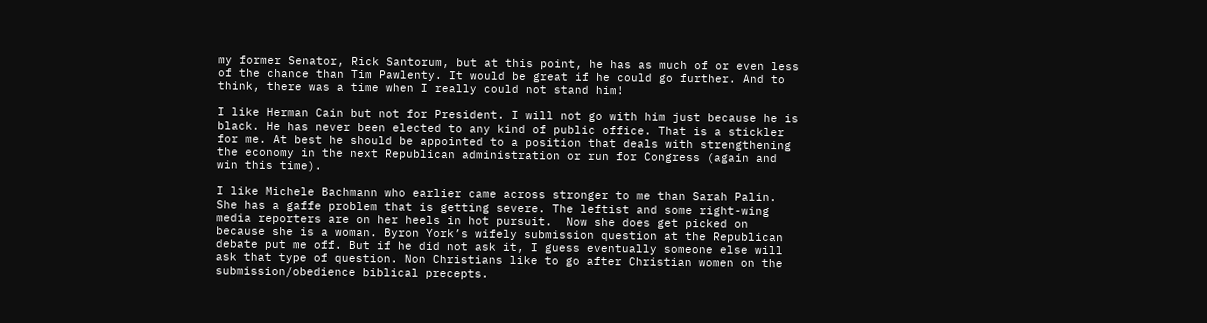my former Senator, Rick Santorum, but at this point, he has as much of or even less of the chance than Tim Pawlenty. It would be great if he could go further. And to think, there was a time when I really could not stand him!

I like Herman Cain but not for President. I will not go with him just because he is black. He has never been elected to any kind of public office. That is a stickler for me. At best he should be appointed to a position that deals with strengthening the economy in the next Republican administration or run for Congress (again and win this time).

I like Michele Bachmann who earlier came across stronger to me than Sarah Palin.  She has a gaffe problem that is getting severe. The leftist and some right-wing media reporters are on her heels in hot pursuit.  Now she does get picked on because she is a woman. Byron York’s wifely submission question at the Republican debate put me off. But if he did not ask it, I guess eventually someone else will ask that type of question. Non Christians like to go after Christian women on the submission/obedience biblical precepts.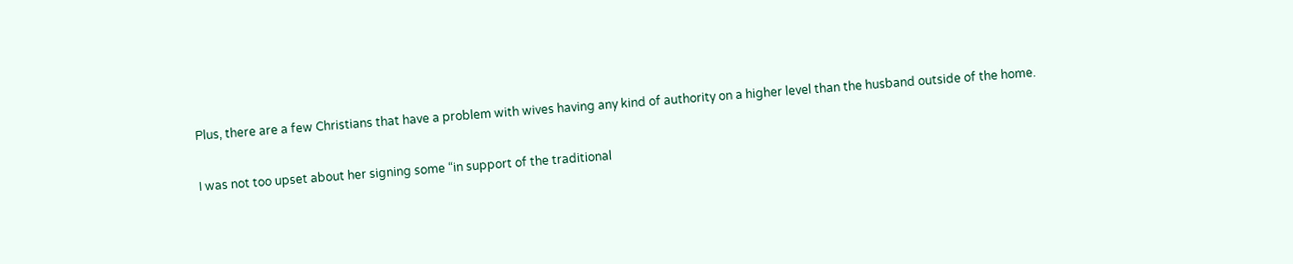Plus, there are a few Christians that have a problem with wives having any kind of authority on a higher level than the husband outside of the home.

I was not too upset about her signing some “in support of the traditional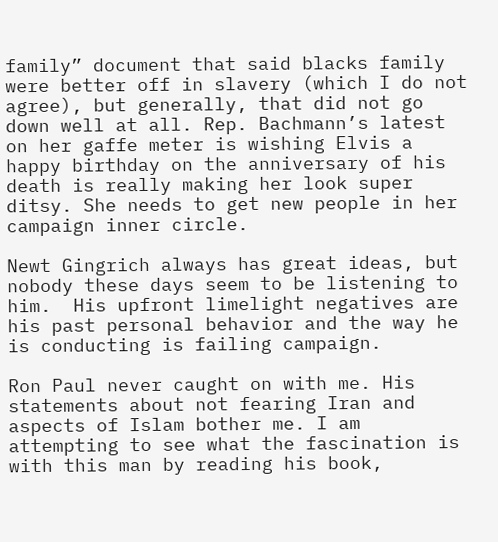family” document that said blacks family were better off in slavery (which I do not agree), but generally, that did not go down well at all. Rep. Bachmann’s latest on her gaffe meter is wishing Elvis a happy birthday on the anniversary of his death is really making her look super ditsy. She needs to get new people in her campaign inner circle.

Newt Gingrich always has great ideas, but nobody these days seem to be listening to him.  His upfront limelight negatives are his past personal behavior and the way he is conducting is failing campaign.

Ron Paul never caught on with me. His statements about not fearing Iran and aspects of Islam bother me. I am attempting to see what the fascination is with this man by reading his book,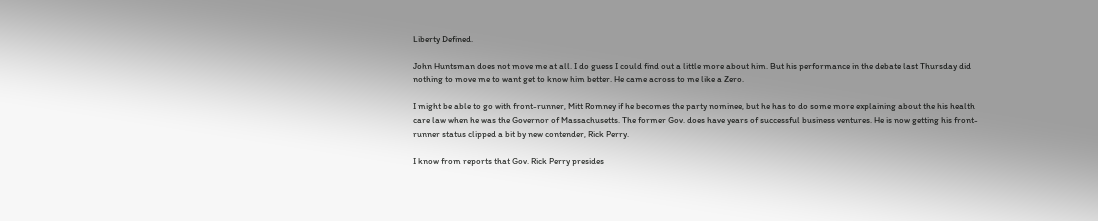Liberty Defined.

John Huntsman does not move me at all. I do guess I could find out a little more about him. But his performance in the debate last Thursday did nothing to move me to want get to know him better. He came across to me like a Zero.

I might be able to go with front-runner, Mitt Romney if he becomes the party nominee, but he has to do some more explaining about the his health care law when he was the Governor of Massachusetts. The former Gov. does have years of successful business ventures. He is now getting his front-runner status clipped a bit by new contender, Rick Perry.

I know from reports that Gov. Rick Perry presides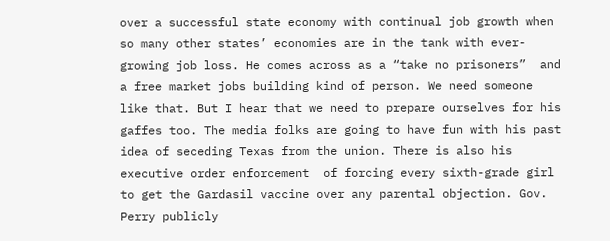over a successful state economy with continual job growth when so many other states’ economies are in the tank with ever-growing job loss. He comes across as a “take no prisoners”  and a free market jobs building kind of person. We need someone like that. But I hear that we need to prepare ourselves for his gaffes too. The media folks are going to have fun with his past idea of seceding Texas from the union. There is also his executive order enforcement  of forcing every sixth-grade girl to get the Gardasil vaccine over any parental objection. Gov. Perry publicly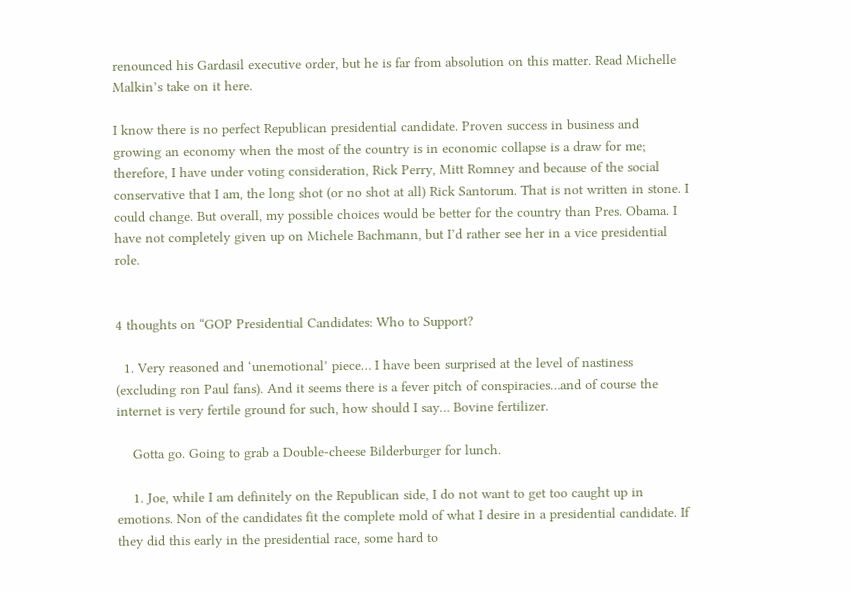renounced his Gardasil executive order, but he is far from absolution on this matter. Read Michelle Malkin’s take on it here.

I know there is no perfect Republican presidential candidate. Proven success in business and growing an economy when the most of the country is in economic collapse is a draw for me; therefore, I have under voting consideration, Rick Perry, Mitt Romney and because of the social conservative that I am, the long shot (or no shot at all) Rick Santorum. That is not written in stone. I could change. But overall, my possible choices would be better for the country than Pres. Obama. I have not completely given up on Michele Bachmann, but I’d rather see her in a vice presidential role.


4 thoughts on “GOP Presidential Candidates: Who to Support?

  1. Very reasoned and ‘unemotional’ piece… I have been surprised at the level of nastiness (excluding ron Paul fans). And it seems there is a fever pitch of conspiracies…and of course the internet is very fertile ground for such, how should I say… Bovine fertilizer.

    Gotta go. Going to grab a Double-cheese Bilderburger for lunch.

    1. Joe, while I am definitely on the Republican side, I do not want to get too caught up in emotions. Non of the candidates fit the complete mold of what I desire in a presidential candidate. If they did this early in the presidential race, some hard to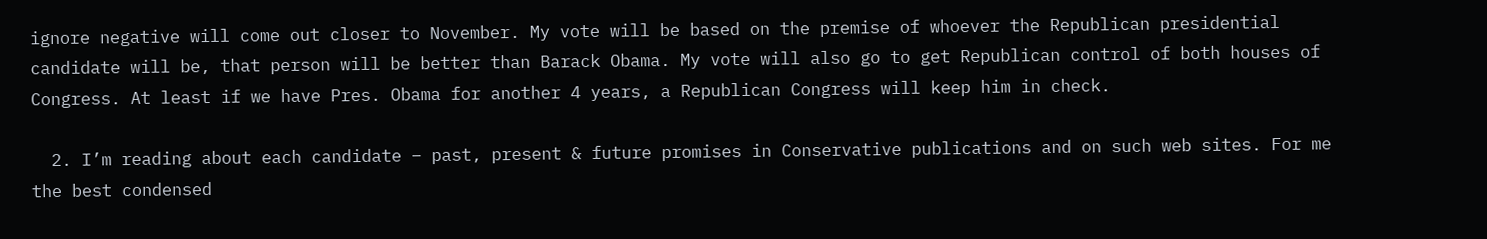ignore negative will come out closer to November. My vote will be based on the premise of whoever the Republican presidential candidate will be, that person will be better than Barack Obama. My vote will also go to get Republican control of both houses of Congress. At least if we have Pres. Obama for another 4 years, a Republican Congress will keep him in check.

  2. I’m reading about each candidate – past, present & future promises in Conservative publications and on such web sites. For me the best condensed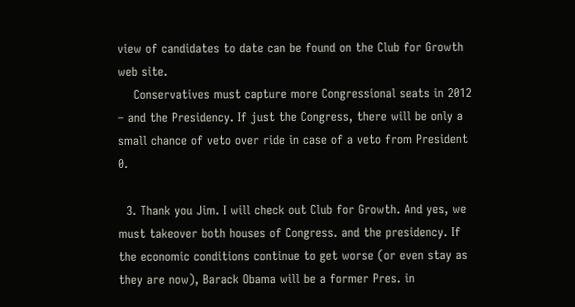view of candidates to date can be found on the Club for Growth web site.
    Conservatives must capture more Congressional seats in 2012 – and the Presidency. If just the Congress, there will be only a small chance of veto over ride in case of a veto from President 0.

  3. Thank you Jim. I will check out Club for Growth. And yes, we must takeover both houses of Congress. and the presidency. If the economic conditions continue to get worse (or even stay as they are now), Barack Obama will be a former Pres. in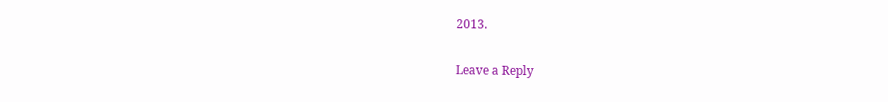2013.

Leave a Reply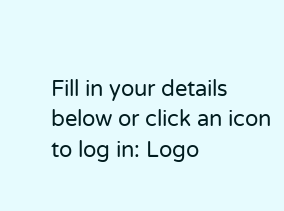Fill in your details below or click an icon to log in: Logo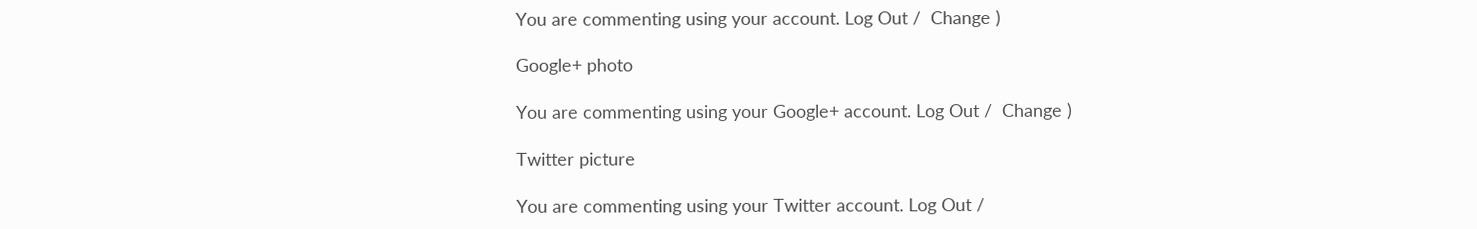You are commenting using your account. Log Out /  Change )

Google+ photo

You are commenting using your Google+ account. Log Out /  Change )

Twitter picture

You are commenting using your Twitter account. Log Out /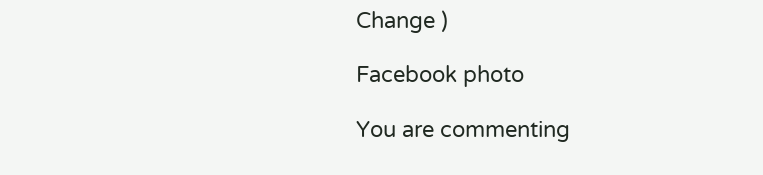Change )

Facebook photo

You are commenting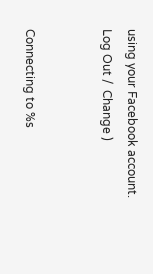using your Facebook account. Log Out /  Change )


Connecting to %s